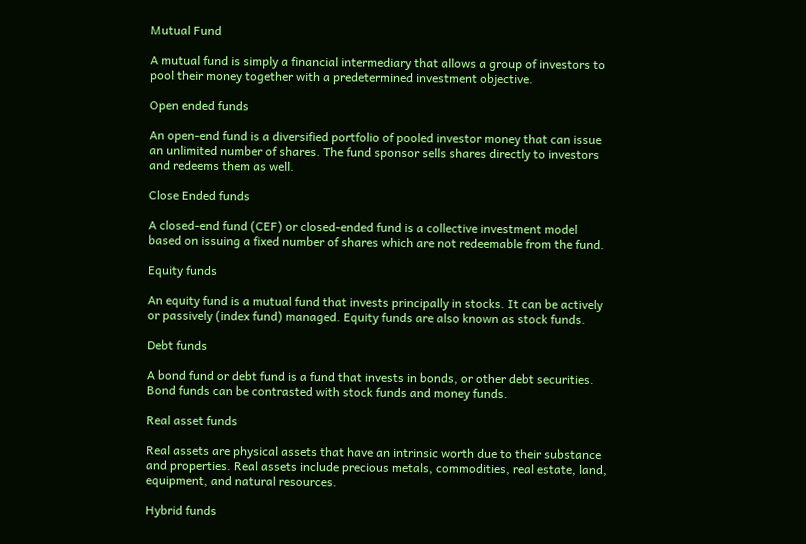Mutual Fund

A mutual fund is simply a financial intermediary that allows a group of investors to pool their money together with a predetermined investment objective.

Open ended funds

An open-end fund is a diversified portfolio of pooled investor money that can issue an unlimited number of shares. The fund sponsor sells shares directly to investors and redeems them as well.

Close Ended funds

A closed-end fund (CEF) or closed-ended fund is a collective investment model based on issuing a fixed number of shares which are not redeemable from the fund.

Equity funds

An equity fund is a mutual fund that invests principally in stocks. It can be actively or passively (index fund) managed. Equity funds are also known as stock funds.

Debt funds

A bond fund or debt fund is a fund that invests in bonds, or other debt securities. Bond funds can be contrasted with stock funds and money funds.

Real asset funds

Real assets are physical assets that have an intrinsic worth due to their substance and properties. Real assets include precious metals, commodities, real estate, land, equipment, and natural resources.

Hybrid funds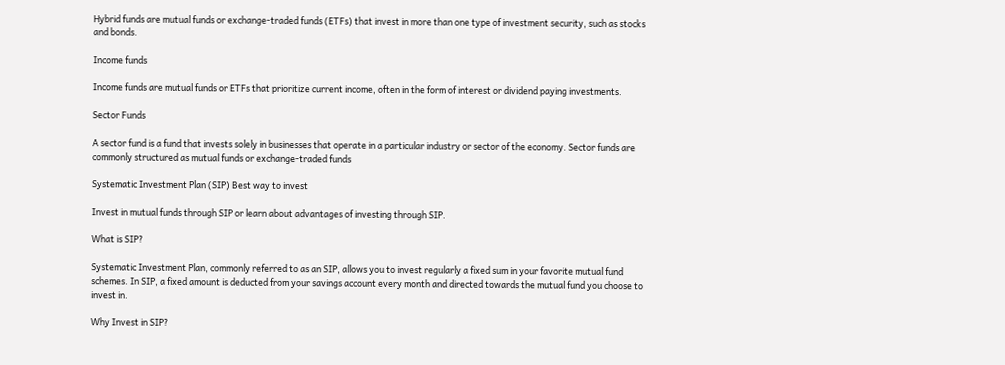Hybrid funds are mutual funds or exchange-traded funds (ETFs) that invest in more than one type of investment security, such as stocks and bonds.

Income funds

Income funds are mutual funds or ETFs that prioritize current income, often in the form of interest or dividend paying investments.

Sector Funds

A sector fund is a fund that invests solely in businesses that operate in a particular industry or sector of the economy. Sector funds are commonly structured as mutual funds or exchange-traded funds

Systematic Investment Plan (SIP) Best way to invest

Invest in mutual funds through SIP or learn about advantages of investing through SIP.

What is SIP?

Systematic Investment Plan, commonly referred to as an SIP, allows you to invest regularly a fixed sum in your favorite mutual fund schemes. In SIP, a fixed amount is deducted from your savings account every month and directed towards the mutual fund you choose to invest in.

Why Invest in SIP?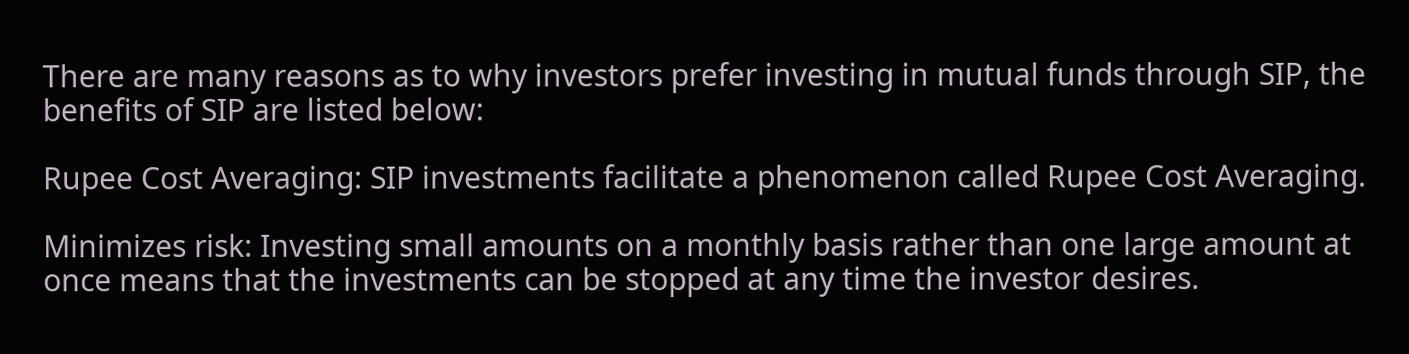There are many reasons as to why investors prefer investing in mutual funds through SIP, the benefits of SIP are listed below:

Rupee Cost Averaging: SIP investments facilitate a phenomenon called Rupee Cost Averaging.

Minimizes risk: Investing small amounts on a monthly basis rather than one large amount at once means that the investments can be stopped at any time the investor desires.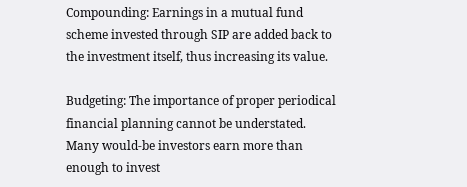Compounding: Earnings in a mutual fund scheme invested through SIP are added back to the investment itself, thus increasing its value.

Budgeting: The importance of proper periodical financial planning cannot be understated. Many would-be investors earn more than enough to invest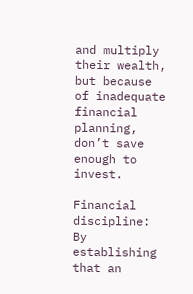and multiply their wealth, but because of inadequate financial planning, don’t save enough to invest.

Financial discipline: By establishing that an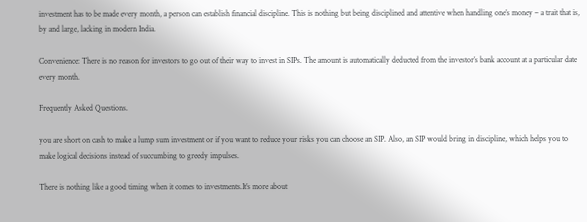investment has to be made every month, a person can establish financial discipline. This is nothing but being disciplined and attentive when handling one’s money – a trait that is, by and large, lacking in modern India.

Convenience: There is no reason for investors to go out of their way to invest in SIPs. The amount is automatically deducted from the investor’s bank account at a particular date every month.

Frequently Asked Questions.

you are short on cash to make a lump sum investment or if you want to reduce your risks you can choose an SIP. Also, an SIP would bring in discipline, which helps you to make logical decisions instead of succumbing to greedy impulses.

There is nothing like a good timing when it comes to investments.It’s more about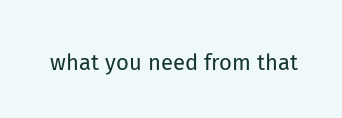what you need from that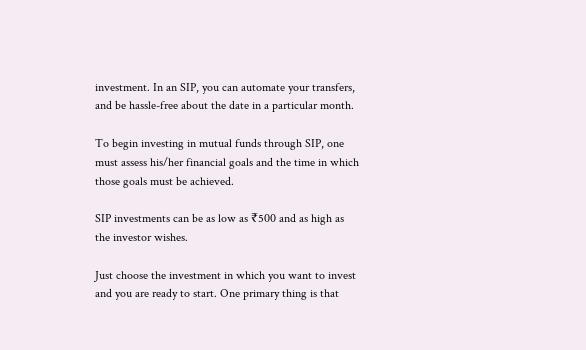investment. In an SIP, you can automate your transfers, and be hassle-free about the date in a particular month.

To begin investing in mutual funds through SIP, one must assess his/her financial goals and the time in which those goals must be achieved.

SIP investments can be as low as ₹500 and as high as the investor wishes.

Just choose the investment in which you want to invest and you are ready to start. One primary thing is that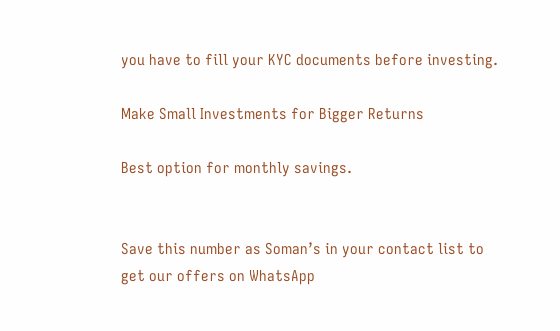you have to fill your KYC documents before investing.

Make Small Investments for Bigger Returns

Best option for monthly savings.


Save this number as Soman’s in your contact list to get our offers on WhatsApp